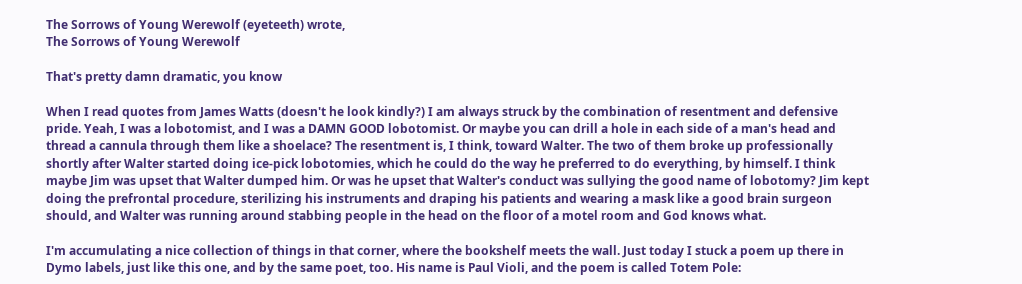The Sorrows of Young Werewolf (eyeteeth) wrote,
The Sorrows of Young Werewolf

That's pretty damn dramatic, you know

When I read quotes from James Watts (doesn't he look kindly?) I am always struck by the combination of resentment and defensive pride. Yeah, I was a lobotomist, and I was a DAMN GOOD lobotomist. Or maybe you can drill a hole in each side of a man's head and thread a cannula through them like a shoelace? The resentment is, I think, toward Walter. The two of them broke up professionally shortly after Walter started doing ice-pick lobotomies, which he could do the way he preferred to do everything, by himself. I think maybe Jim was upset that Walter dumped him. Or was he upset that Walter's conduct was sullying the good name of lobotomy? Jim kept doing the prefrontal procedure, sterilizing his instruments and draping his patients and wearing a mask like a good brain surgeon should, and Walter was running around stabbing people in the head on the floor of a motel room and God knows what.

I'm accumulating a nice collection of things in that corner, where the bookshelf meets the wall. Just today I stuck a poem up there in Dymo labels, just like this one, and by the same poet, too. His name is Paul Violi, and the poem is called Totem Pole: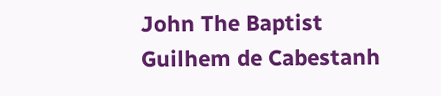John The Baptist
Guilhem de Cabestanh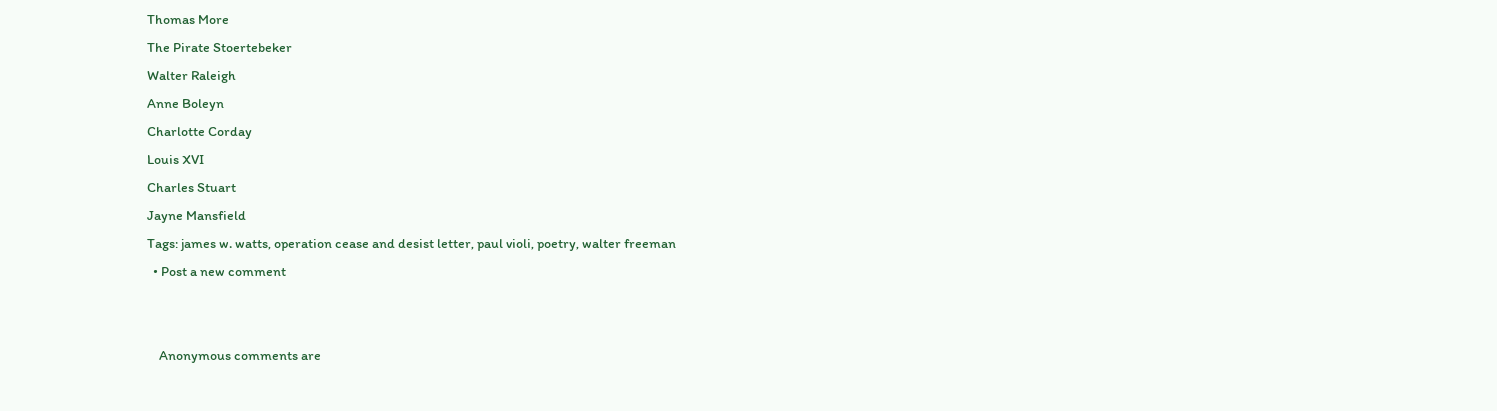Thomas More
The Pirate Stoertebeker
Walter Raleigh
Anne Boleyn
Charlotte Corday
Louis XVI
Charles Stuart
Jayne Mansfield
Tags: james w. watts, operation cease and desist letter, paul violi, poetry, walter freeman
  • Post a new comment


    Anonymous comments are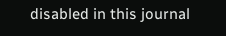disabled in this journal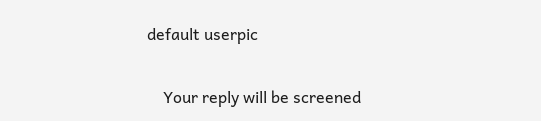default userpic

    Your reply will be screened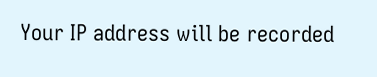Your IP address will be recorded